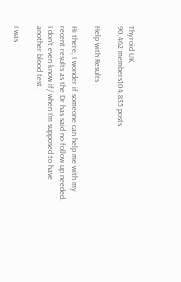Thyroid UK
90,462 members104,835 posts

Help with Results

Hi there, I wonder if someone can help me with my recent results as the Dr has said no follow up needed. I don't even know if/ when I'm supposed to have another blood test.

I was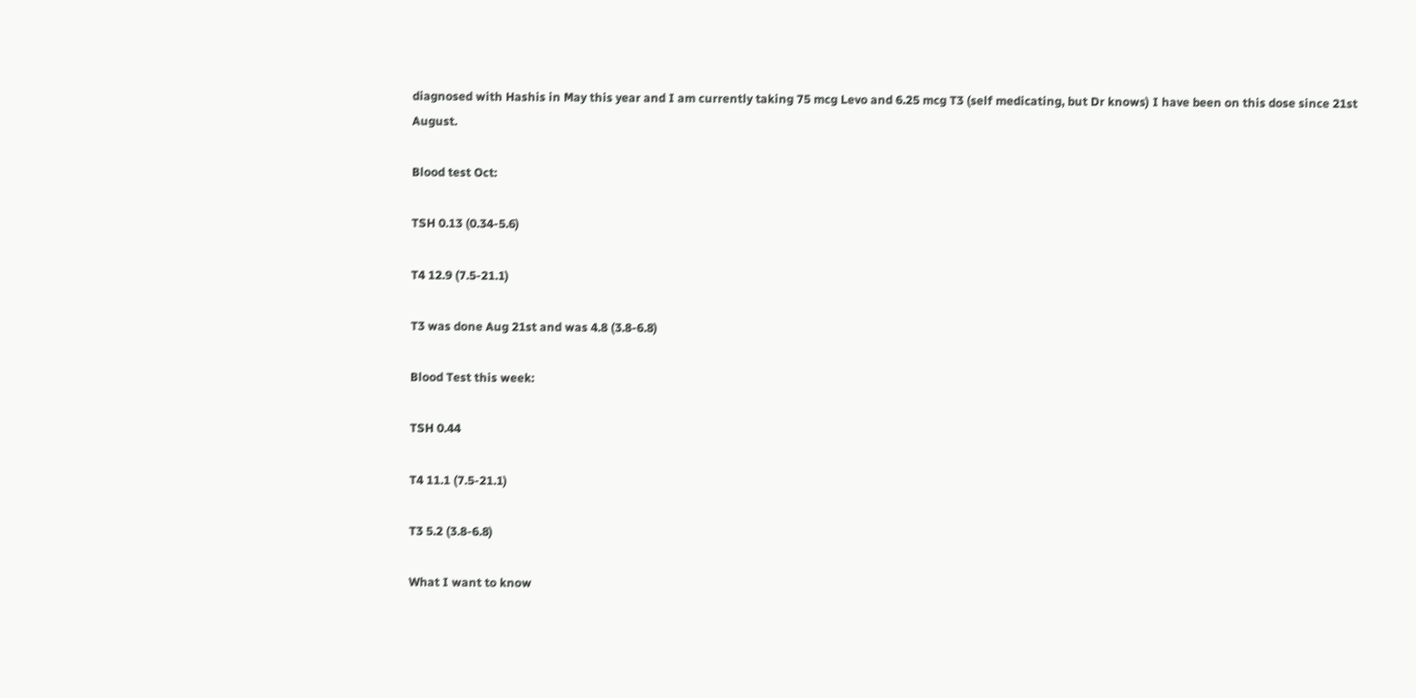diagnosed with Hashis in May this year and I am currently taking 75 mcg Levo and 6.25 mcg T3 (self medicating, but Dr knows) I have been on this dose since 21st August.

Blood test Oct:

TSH 0.13 (0.34-5.6)

T4 12.9 (7.5-21.1)

T3 was done Aug 21st and was 4.8 (3.8-6.8)

Blood Test this week:

TSH 0.44

T4 11.1 (7.5-21.1)

T3 5.2 (3.8-6.8)

What I want to know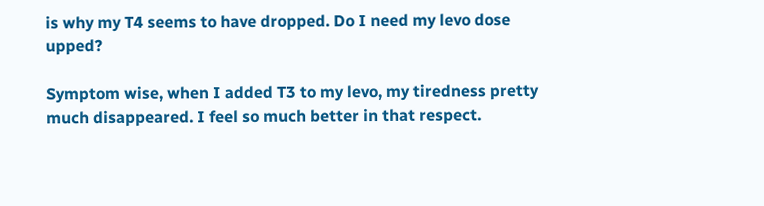is why my T4 seems to have dropped. Do I need my levo dose upped?

Symptom wise, when I added T3 to my levo, my tiredness pretty much disappeared. I feel so much better in that respect.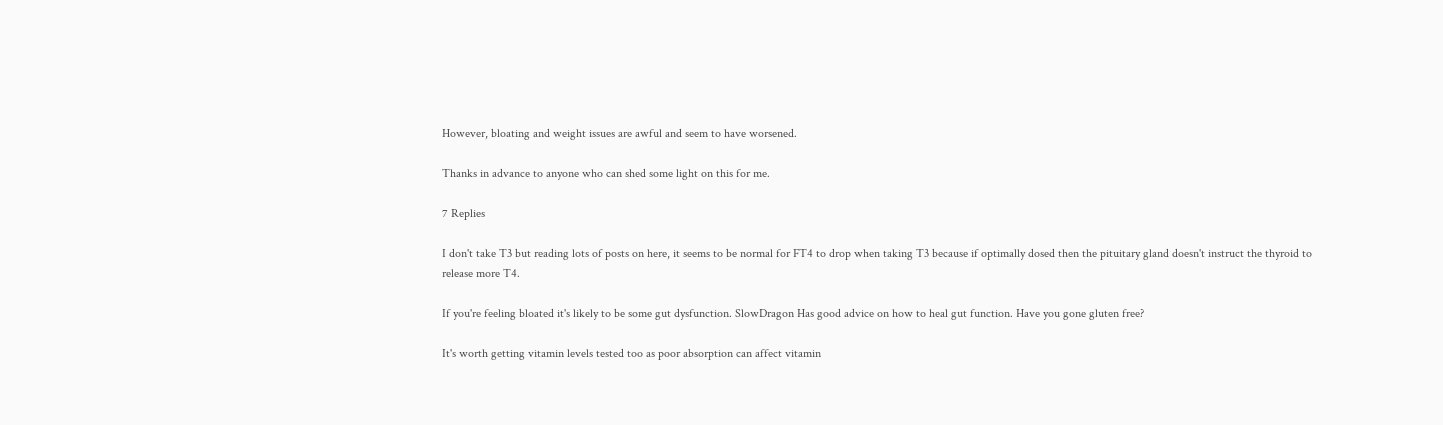However, bloating and weight issues are awful and seem to have worsened.

Thanks in advance to anyone who can shed some light on this for me.

7 Replies

I don't take T3 but reading lots of posts on here, it seems to be normal for FT4 to drop when taking T3 because if optimally dosed then the pituitary gland doesn't instruct the thyroid to release more T4.

If you're feeling bloated it's likely to be some gut dysfunction. SlowDragon Has good advice on how to heal gut function. Have you gone gluten free?

It's worth getting vitamin levels tested too as poor absorption can affect vitamin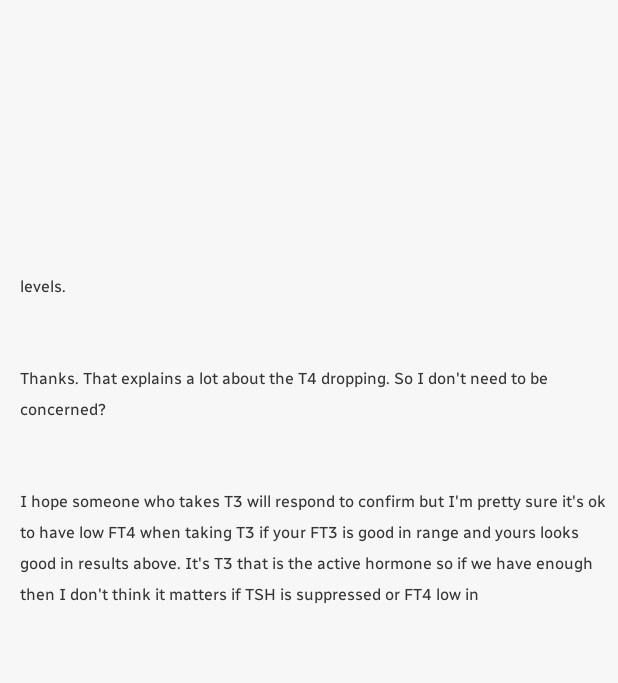levels.


Thanks. That explains a lot about the T4 dropping. So I don't need to be concerned?


I hope someone who takes T3 will respond to confirm but I'm pretty sure it's ok to have low FT4 when taking T3 if your FT3 is good in range and yours looks good in results above. It's T3 that is the active hormone so if we have enough then I don't think it matters if TSH is suppressed or FT4 low in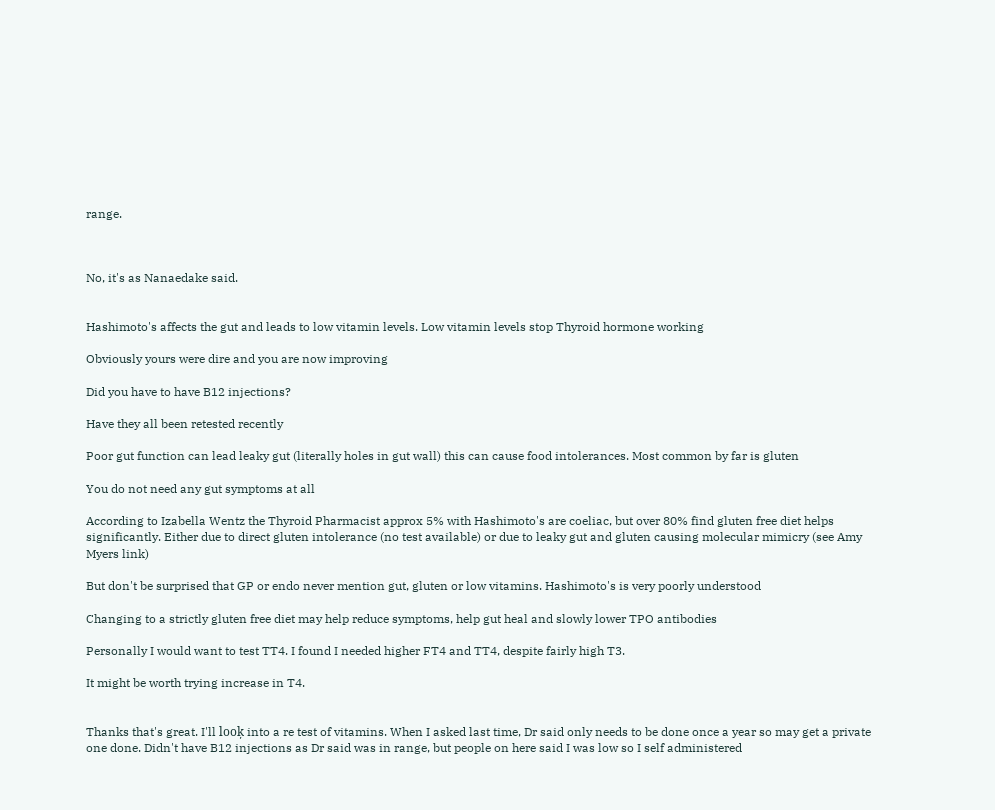range.



No, it's as Nanaedake said.


Hashimoto's affects the gut and leads to low vitamin levels. Low vitamin levels stop Thyroid hormone working

Obviously yours were dire and you are now improving

Did you have to have B12 injections?

Have they all been retested recently

Poor gut function can lead leaky gut (literally holes in gut wall) this can cause food intolerances. Most common by far is gluten

You do not need any gut symptoms at all

According to Izabella Wentz the Thyroid Pharmacist approx 5% with Hashimoto's are coeliac, but over 80% find gluten free diet helps significantly. Either due to direct gluten intolerance (no test available) or due to leaky gut and gluten causing molecular mimicry (see Amy Myers link)

But don't be surprised that GP or endo never mention gut, gluten or low vitamins. Hashimoto's is very poorly understood

Changing to a strictly gluten free diet may help reduce symptoms, help gut heal and slowly lower TPO antibodies

Personally I would want to test TT4. I found I needed higher FT4 and TT4, despite fairly high T3.

It might be worth trying increase in T4.


Thanks that's great. I'll looķ into a re test of vitamins. When I asked last time, Dr said only needs to be done once a year so may get a private one done. Didn't have B12 injections as Dr said was in range, but people on here said I was low so I self administered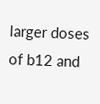larger doses of b12 and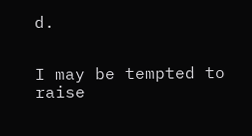d.


I may be tempted to raise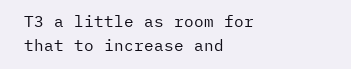T3 a little as room for that to increase and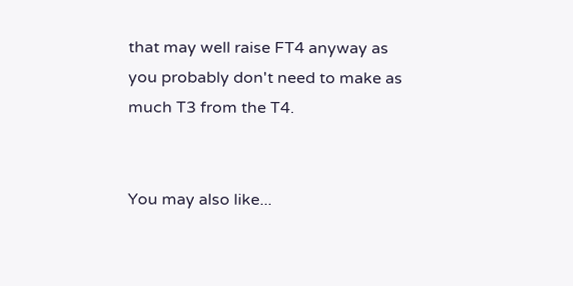that may well raise FT4 anyway as you probably don't need to make as much T3 from the T4.


You may also like...